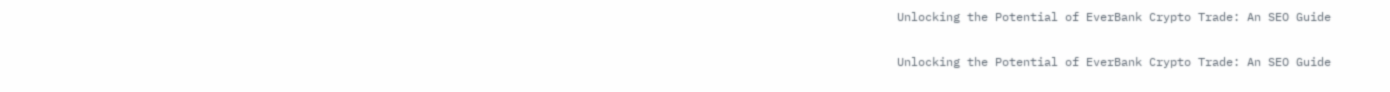Unlocking the Potential of EverBank Crypto Trade: An SEO Guide

Unlocking the Potential of EverBank Crypto Trade: An SEO Guide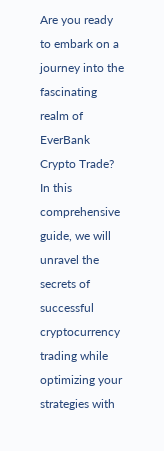Are you ready to embark on a journey into the fascinating realm of EverBank Crypto Trade? In this comprehensive guide, we will unravel the secrets of successful cryptocurrency trading while optimizing your strategies with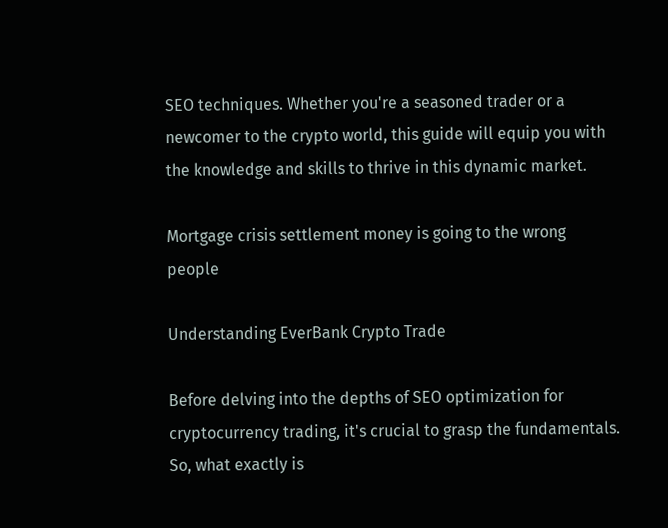SEO techniques. Whether you're a seasoned trader or a newcomer to the crypto world, this guide will equip you with the knowledge and skills to thrive in this dynamic market.

Mortgage crisis settlement money is going to the wrong people

Understanding EverBank Crypto Trade

Before delving into the depths of SEO optimization for cryptocurrency trading, it's crucial to grasp the fundamentals. So, what exactly is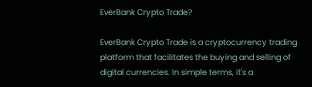EverBank Crypto Trade?

EverBank Crypto Trade is a cryptocurrency trading platform that facilitates the buying and selling of digital currencies. In simple terms, it's a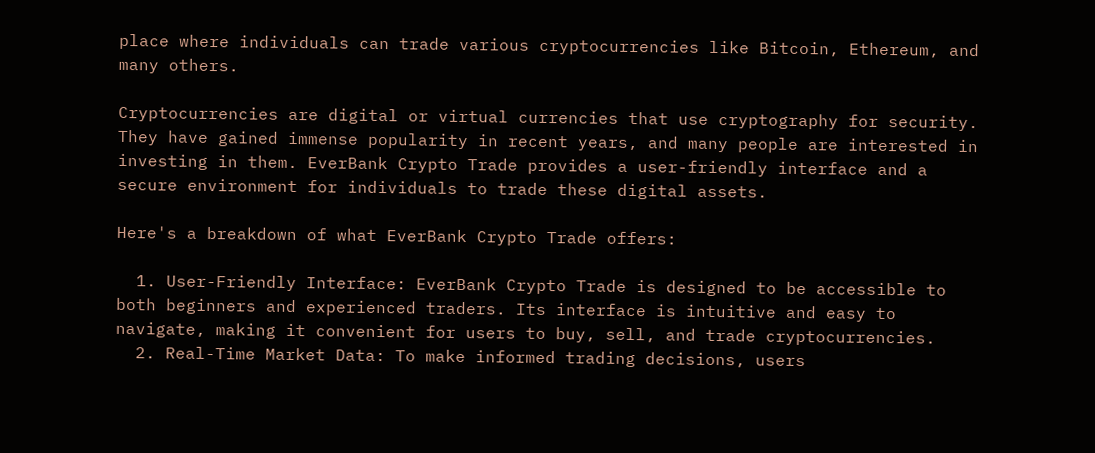place where individuals can trade various cryptocurrencies like Bitcoin, Ethereum, and many others.

Cryptocurrencies are digital or virtual currencies that use cryptography for security. They have gained immense popularity in recent years, and many people are interested in investing in them. EverBank Crypto Trade provides a user-friendly interface and a secure environment for individuals to trade these digital assets.

Here's a breakdown of what EverBank Crypto Trade offers:

  1. User-Friendly Interface: EverBank Crypto Trade is designed to be accessible to both beginners and experienced traders. Its interface is intuitive and easy to navigate, making it convenient for users to buy, sell, and trade cryptocurrencies.
  2. Real-Time Market Data: To make informed trading decisions, users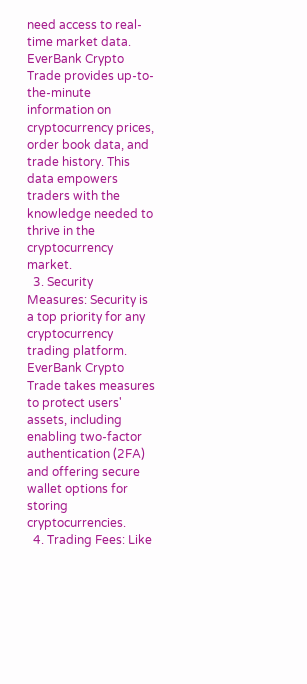need access to real-time market data. EverBank Crypto Trade provides up-to-the-minute information on cryptocurrency prices, order book data, and trade history. This data empowers traders with the knowledge needed to thrive in the cryptocurrency market.
  3. Security Measures: Security is a top priority for any cryptocurrency trading platform. EverBank Crypto Trade takes measures to protect users' assets, including enabling two-factor authentication (2FA) and offering secure wallet options for storing cryptocurrencies.
  4. Trading Fees: Like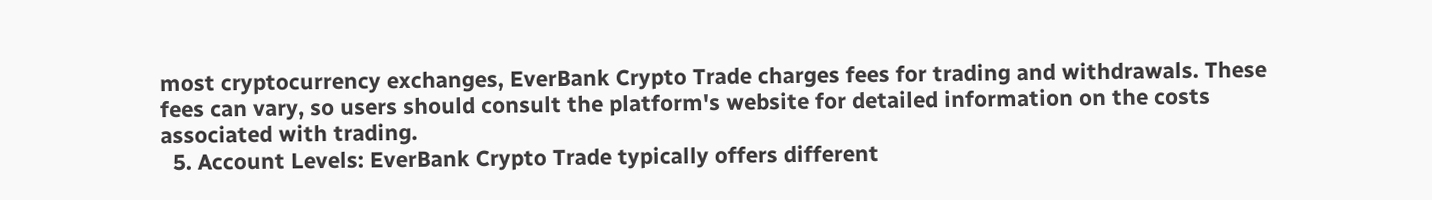most cryptocurrency exchanges, EverBank Crypto Trade charges fees for trading and withdrawals. These fees can vary, so users should consult the platform's website for detailed information on the costs associated with trading.
  5. Account Levels: EverBank Crypto Trade typically offers different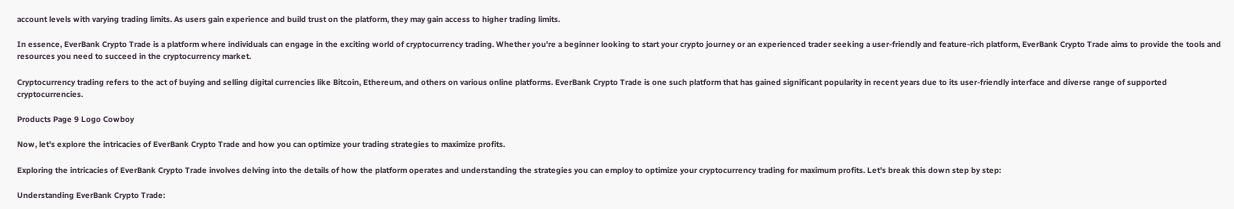account levels with varying trading limits. As users gain experience and build trust on the platform, they may gain access to higher trading limits.

In essence, EverBank Crypto Trade is a platform where individuals can engage in the exciting world of cryptocurrency trading. Whether you're a beginner looking to start your crypto journey or an experienced trader seeking a user-friendly and feature-rich platform, EverBank Crypto Trade aims to provide the tools and resources you need to succeed in the cryptocurrency market.

Cryptocurrency trading refers to the act of buying and selling digital currencies like Bitcoin, Ethereum, and others on various online platforms. EverBank Crypto Trade is one such platform that has gained significant popularity in recent years due to its user-friendly interface and diverse range of supported cryptocurrencies.

Products Page 9 Logo Cowboy

Now, let's explore the intricacies of EverBank Crypto Trade and how you can optimize your trading strategies to maximize profits.

Exploring the intricacies of EverBank Crypto Trade involves delving into the details of how the platform operates and understanding the strategies you can employ to optimize your cryptocurrency trading for maximum profits. Let's break this down step by step:

Understanding EverBank Crypto Trade: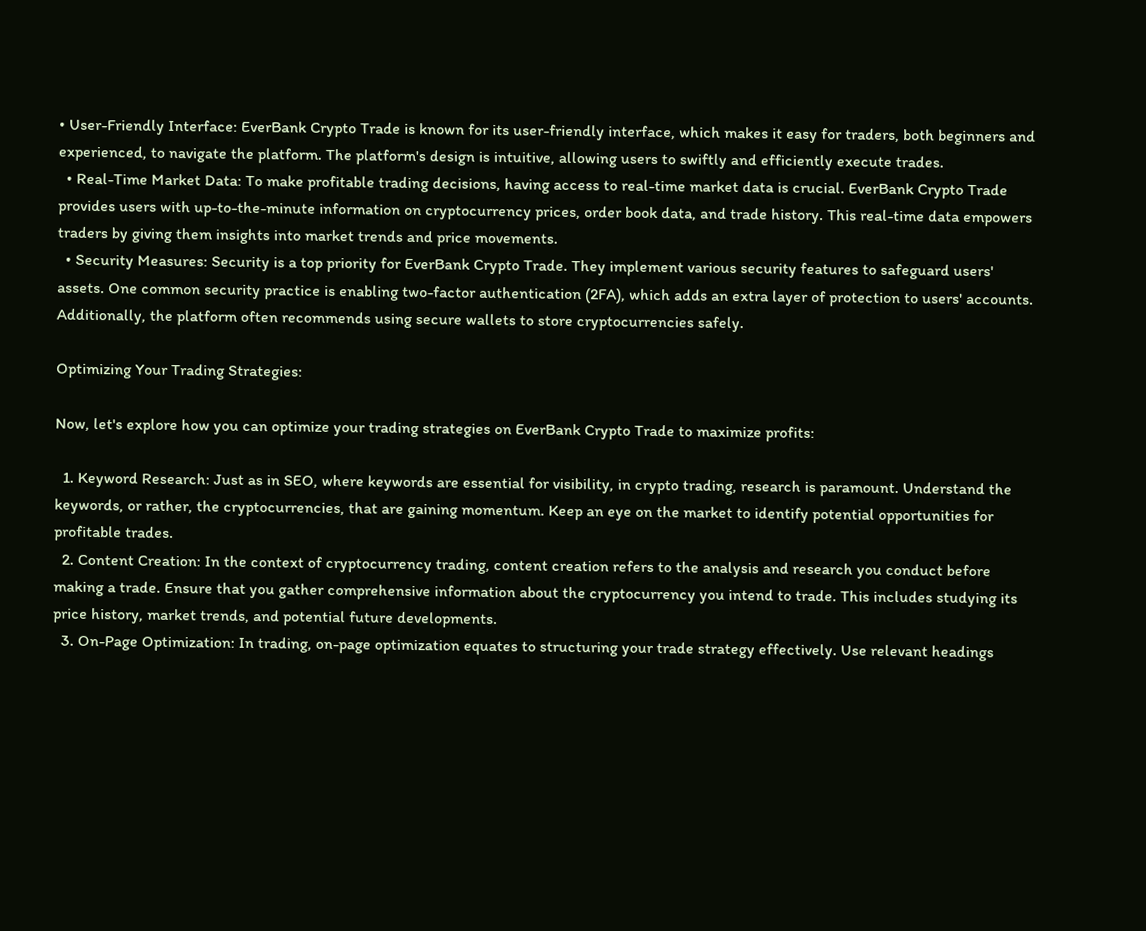• User-Friendly Interface: EverBank Crypto Trade is known for its user-friendly interface, which makes it easy for traders, both beginners and experienced, to navigate the platform. The platform's design is intuitive, allowing users to swiftly and efficiently execute trades.
  • Real-Time Market Data: To make profitable trading decisions, having access to real-time market data is crucial. EverBank Crypto Trade provides users with up-to-the-minute information on cryptocurrency prices, order book data, and trade history. This real-time data empowers traders by giving them insights into market trends and price movements.
  • Security Measures: Security is a top priority for EverBank Crypto Trade. They implement various security features to safeguard users' assets. One common security practice is enabling two-factor authentication (2FA), which adds an extra layer of protection to users' accounts. Additionally, the platform often recommends using secure wallets to store cryptocurrencies safely.

Optimizing Your Trading Strategies:

Now, let's explore how you can optimize your trading strategies on EverBank Crypto Trade to maximize profits:

  1. Keyword Research: Just as in SEO, where keywords are essential for visibility, in crypto trading, research is paramount. Understand the keywords, or rather, the cryptocurrencies, that are gaining momentum. Keep an eye on the market to identify potential opportunities for profitable trades.
  2. Content Creation: In the context of cryptocurrency trading, content creation refers to the analysis and research you conduct before making a trade. Ensure that you gather comprehensive information about the cryptocurrency you intend to trade. This includes studying its price history, market trends, and potential future developments.
  3. On-Page Optimization: In trading, on-page optimization equates to structuring your trade strategy effectively. Use relevant headings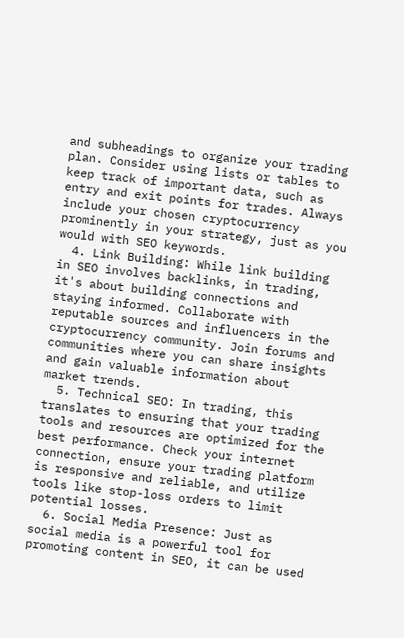and subheadings to organize your trading plan. Consider using lists or tables to keep track of important data, such as entry and exit points for trades. Always include your chosen cryptocurrency prominently in your strategy, just as you would with SEO keywords.
  4. Link Building: While link building in SEO involves backlinks, in trading, it's about building connections and staying informed. Collaborate with reputable sources and influencers in the cryptocurrency community. Join forums and communities where you can share insights and gain valuable information about market trends.
  5. Technical SEO: In trading, this translates to ensuring that your trading tools and resources are optimized for the best performance. Check your internet connection, ensure your trading platform is responsive and reliable, and utilize tools like stop-loss orders to limit potential losses.
  6. Social Media Presence: Just as social media is a powerful tool for promoting content in SEO, it can be used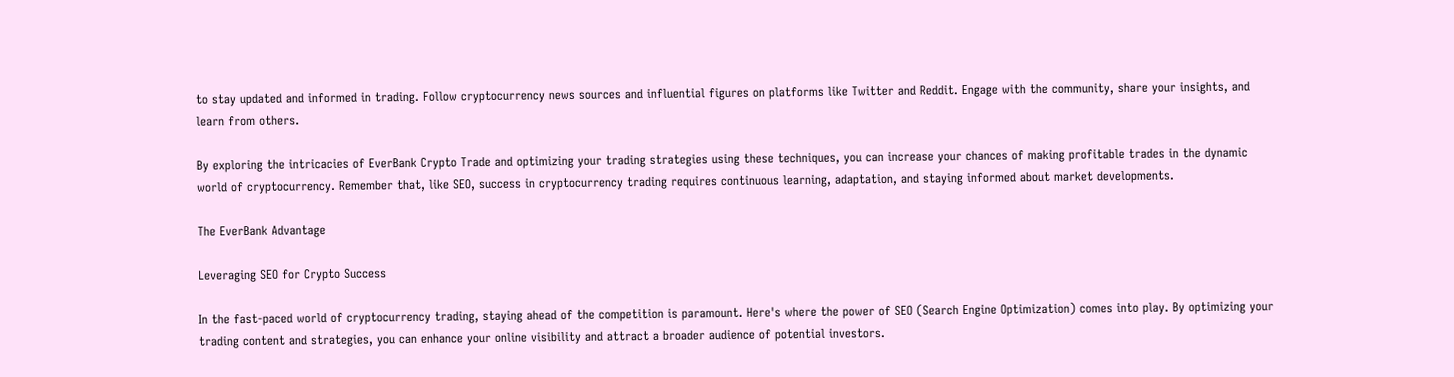to stay updated and informed in trading. Follow cryptocurrency news sources and influential figures on platforms like Twitter and Reddit. Engage with the community, share your insights, and learn from others.

By exploring the intricacies of EverBank Crypto Trade and optimizing your trading strategies using these techniques, you can increase your chances of making profitable trades in the dynamic world of cryptocurrency. Remember that, like SEO, success in cryptocurrency trading requires continuous learning, adaptation, and staying informed about market developments.

The EverBank Advantage

Leveraging SEO for Crypto Success

In the fast-paced world of cryptocurrency trading, staying ahead of the competition is paramount. Here's where the power of SEO (Search Engine Optimization) comes into play. By optimizing your trading content and strategies, you can enhance your online visibility and attract a broader audience of potential investors.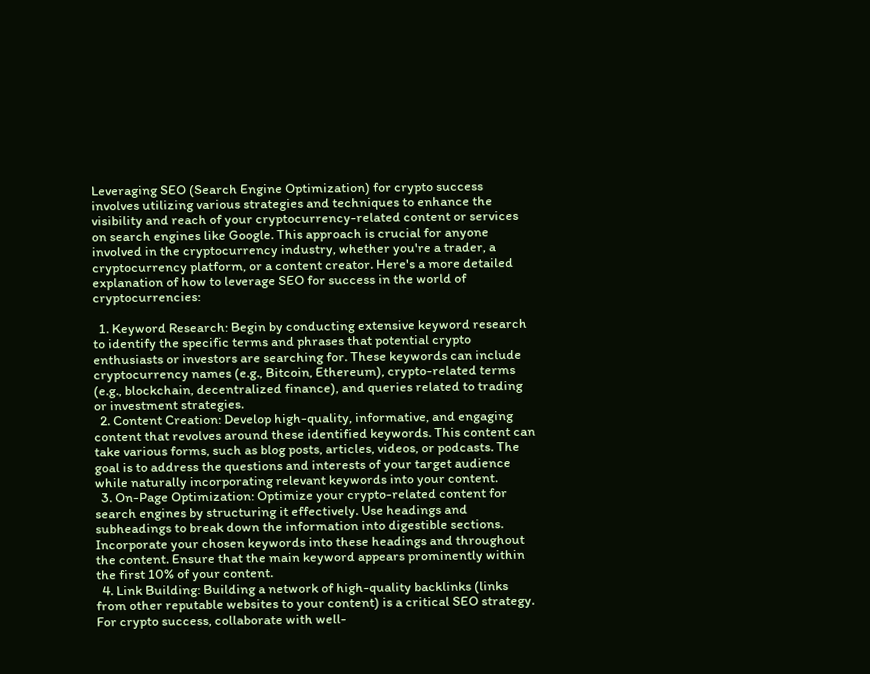Leveraging SEO (Search Engine Optimization) for crypto success involves utilizing various strategies and techniques to enhance the visibility and reach of your cryptocurrency-related content or services on search engines like Google. This approach is crucial for anyone involved in the cryptocurrency industry, whether you're a trader, a cryptocurrency platform, or a content creator. Here's a more detailed explanation of how to leverage SEO for success in the world of cryptocurrencies:

  1. Keyword Research: Begin by conducting extensive keyword research to identify the specific terms and phrases that potential crypto enthusiasts or investors are searching for. These keywords can include cryptocurrency names (e.g., Bitcoin, Ethereum), crypto-related terms (e.g., blockchain, decentralized finance), and queries related to trading or investment strategies.
  2. Content Creation: Develop high-quality, informative, and engaging content that revolves around these identified keywords. This content can take various forms, such as blog posts, articles, videos, or podcasts. The goal is to address the questions and interests of your target audience while naturally incorporating relevant keywords into your content.
  3. On-Page Optimization: Optimize your crypto-related content for search engines by structuring it effectively. Use headings and subheadings to break down the information into digestible sections. Incorporate your chosen keywords into these headings and throughout the content. Ensure that the main keyword appears prominently within the first 10% of your content.
  4. Link Building: Building a network of high-quality backlinks (links from other reputable websites to your content) is a critical SEO strategy. For crypto success, collaborate with well-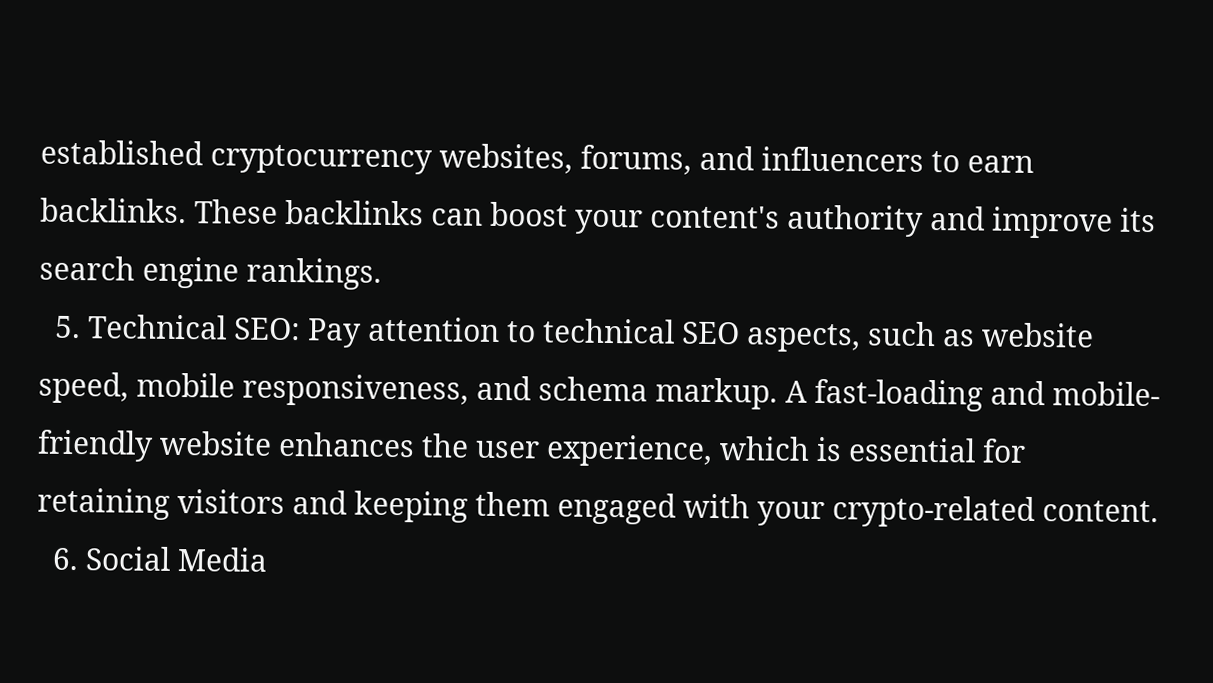established cryptocurrency websites, forums, and influencers to earn backlinks. These backlinks can boost your content's authority and improve its search engine rankings.
  5. Technical SEO: Pay attention to technical SEO aspects, such as website speed, mobile responsiveness, and schema markup. A fast-loading and mobile-friendly website enhances the user experience, which is essential for retaining visitors and keeping them engaged with your crypto-related content.
  6. Social Media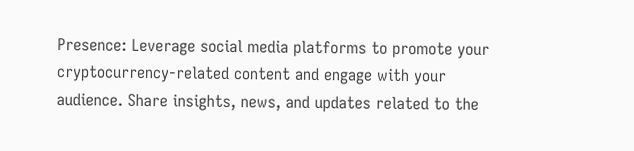Presence: Leverage social media platforms to promote your cryptocurrency-related content and engage with your audience. Share insights, news, and updates related to the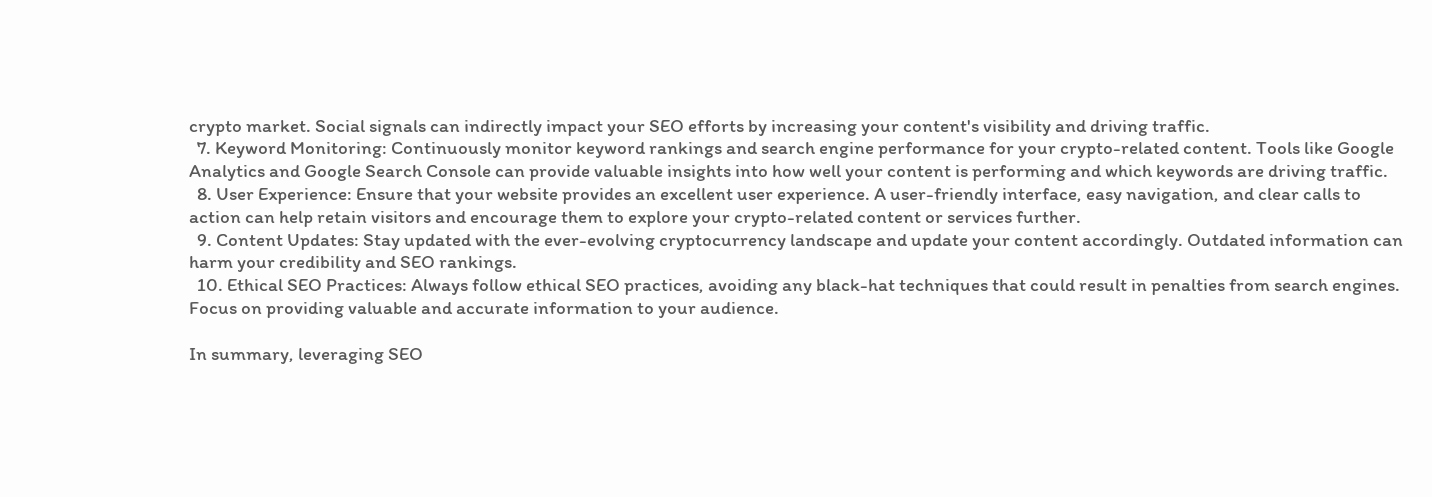crypto market. Social signals can indirectly impact your SEO efforts by increasing your content's visibility and driving traffic.
  7. Keyword Monitoring: Continuously monitor keyword rankings and search engine performance for your crypto-related content. Tools like Google Analytics and Google Search Console can provide valuable insights into how well your content is performing and which keywords are driving traffic.
  8. User Experience: Ensure that your website provides an excellent user experience. A user-friendly interface, easy navigation, and clear calls to action can help retain visitors and encourage them to explore your crypto-related content or services further.
  9. Content Updates: Stay updated with the ever-evolving cryptocurrency landscape and update your content accordingly. Outdated information can harm your credibility and SEO rankings.
  10. Ethical SEO Practices: Always follow ethical SEO practices, avoiding any black-hat techniques that could result in penalties from search engines. Focus on providing valuable and accurate information to your audience.

In summary, leveraging SEO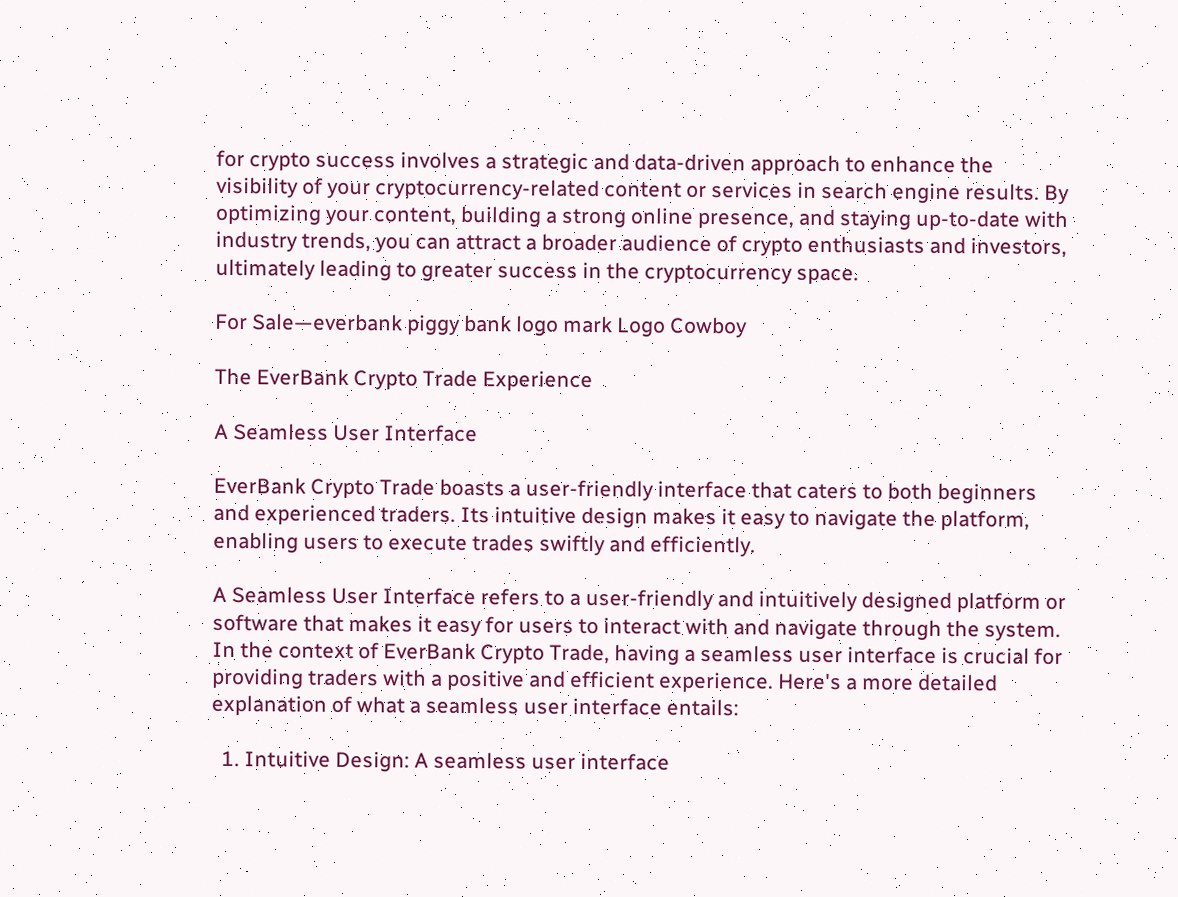for crypto success involves a strategic and data-driven approach to enhance the visibility of your cryptocurrency-related content or services in search engine results. By optimizing your content, building a strong online presence, and staying up-to-date with industry trends, you can attract a broader audience of crypto enthusiasts and investors, ultimately leading to greater success in the cryptocurrency space.

For Sale—everbank piggy bank logo mark Logo Cowboy

The EverBank Crypto Trade Experience

A Seamless User Interface

EverBank Crypto Trade boasts a user-friendly interface that caters to both beginners and experienced traders. Its intuitive design makes it easy to navigate the platform, enabling users to execute trades swiftly and efficiently.

A Seamless User Interface refers to a user-friendly and intuitively designed platform or software that makes it easy for users to interact with and navigate through the system. In the context of EverBank Crypto Trade, having a seamless user interface is crucial for providing traders with a positive and efficient experience. Here's a more detailed explanation of what a seamless user interface entails:

  1. Intuitive Design: A seamless user interface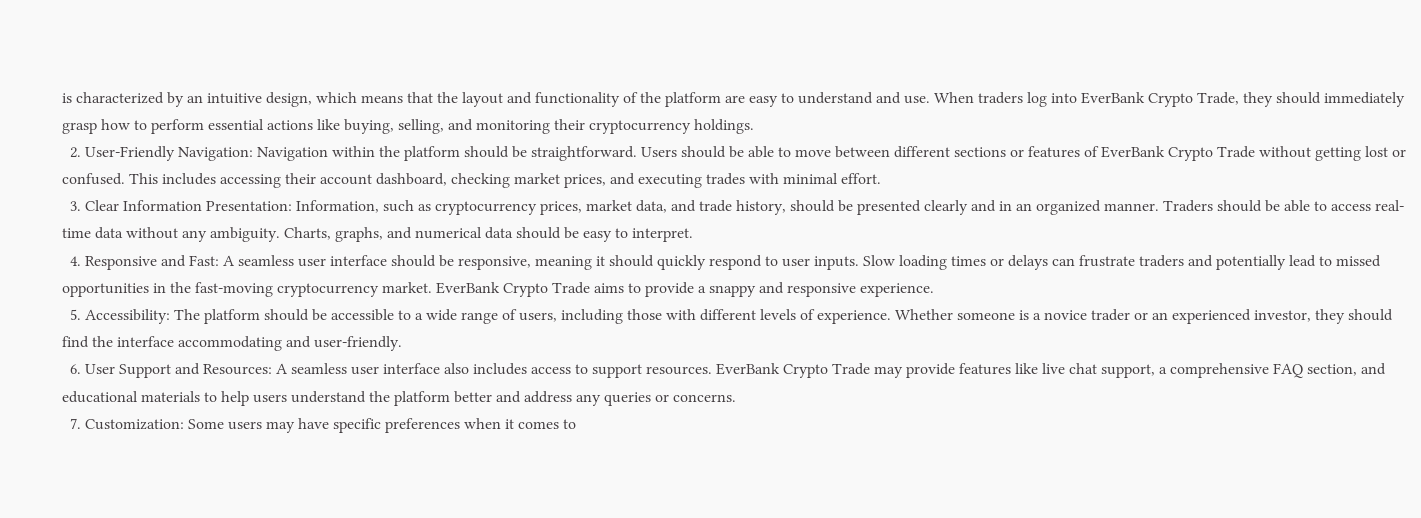is characterized by an intuitive design, which means that the layout and functionality of the platform are easy to understand and use. When traders log into EverBank Crypto Trade, they should immediately grasp how to perform essential actions like buying, selling, and monitoring their cryptocurrency holdings.
  2. User-Friendly Navigation: Navigation within the platform should be straightforward. Users should be able to move between different sections or features of EverBank Crypto Trade without getting lost or confused. This includes accessing their account dashboard, checking market prices, and executing trades with minimal effort.
  3. Clear Information Presentation: Information, such as cryptocurrency prices, market data, and trade history, should be presented clearly and in an organized manner. Traders should be able to access real-time data without any ambiguity. Charts, graphs, and numerical data should be easy to interpret.
  4. Responsive and Fast: A seamless user interface should be responsive, meaning it should quickly respond to user inputs. Slow loading times or delays can frustrate traders and potentially lead to missed opportunities in the fast-moving cryptocurrency market. EverBank Crypto Trade aims to provide a snappy and responsive experience.
  5. Accessibility: The platform should be accessible to a wide range of users, including those with different levels of experience. Whether someone is a novice trader or an experienced investor, they should find the interface accommodating and user-friendly.
  6. User Support and Resources: A seamless user interface also includes access to support resources. EverBank Crypto Trade may provide features like live chat support, a comprehensive FAQ section, and educational materials to help users understand the platform better and address any queries or concerns.
  7. Customization: Some users may have specific preferences when it comes to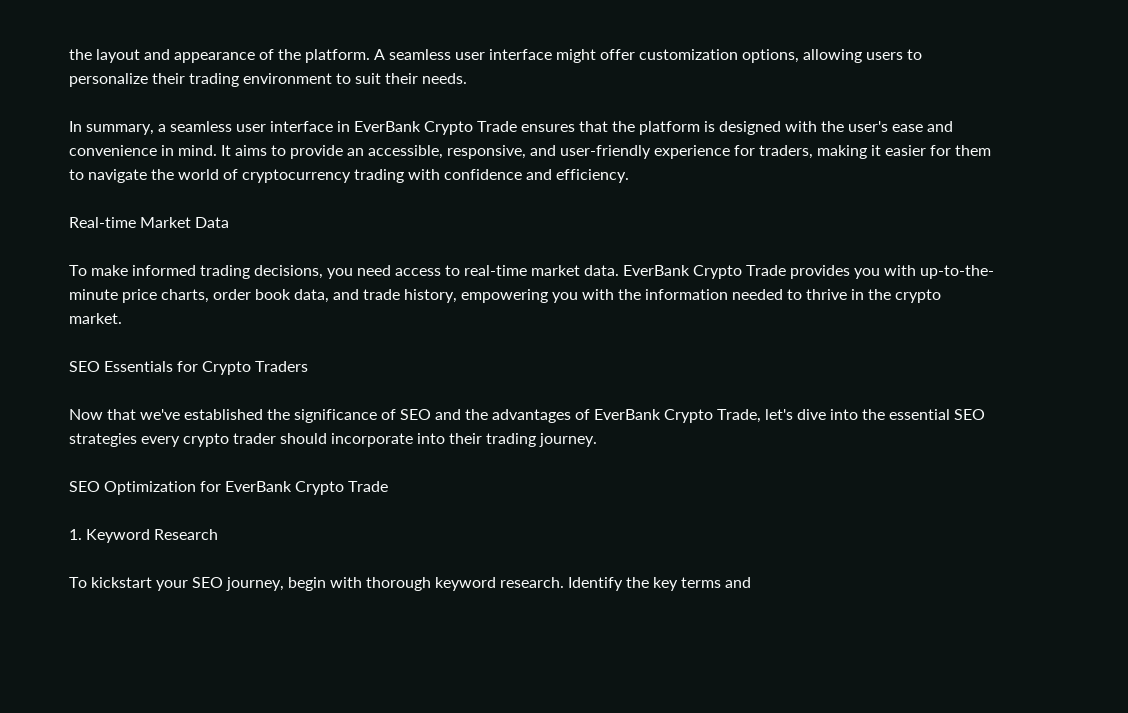the layout and appearance of the platform. A seamless user interface might offer customization options, allowing users to personalize their trading environment to suit their needs.

In summary, a seamless user interface in EverBank Crypto Trade ensures that the platform is designed with the user's ease and convenience in mind. It aims to provide an accessible, responsive, and user-friendly experience for traders, making it easier for them to navigate the world of cryptocurrency trading with confidence and efficiency.

Real-time Market Data

To make informed trading decisions, you need access to real-time market data. EverBank Crypto Trade provides you with up-to-the-minute price charts, order book data, and trade history, empowering you with the information needed to thrive in the crypto market.

SEO Essentials for Crypto Traders

Now that we've established the significance of SEO and the advantages of EverBank Crypto Trade, let's dive into the essential SEO strategies every crypto trader should incorporate into their trading journey.

SEO Optimization for EverBank Crypto Trade

1. Keyword Research

To kickstart your SEO journey, begin with thorough keyword research. Identify the key terms and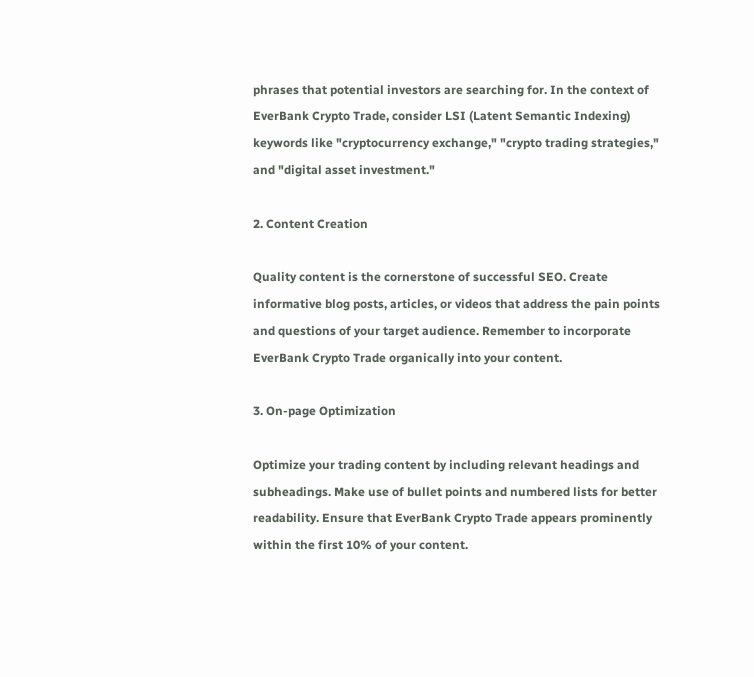phrases that potential investors are searching for. In the context of EverBank Crypto Trade, consider LSI (Latent Semantic Indexing) keywords like "cryptocurrency exchange," "crypto trading strategies," and "digital asset investment."

2. Content Creation

Quality content is the cornerstone of successful SEO. Create informative blog posts, articles, or videos that address the pain points and questions of your target audience. Remember to incorporate EverBank Crypto Trade organically into your content.

3. On-page Optimization

Optimize your trading content by including relevant headings and subheadings. Make use of bullet points and numbered lists for better readability. Ensure that EverBank Crypto Trade appears prominently within the first 10% of your content.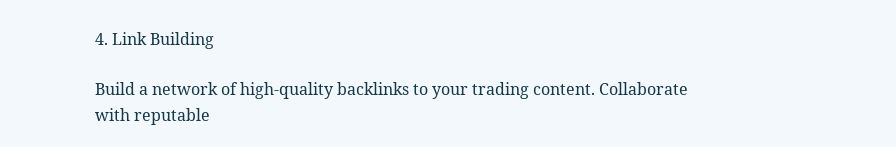4. Link Building

Build a network of high-quality backlinks to your trading content. Collaborate with reputable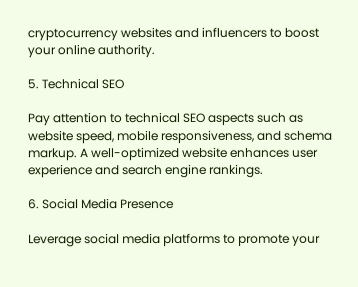cryptocurrency websites and influencers to boost your online authority.

5. Technical SEO

Pay attention to technical SEO aspects such as website speed, mobile responsiveness, and schema markup. A well-optimized website enhances user experience and search engine rankings.

6. Social Media Presence

Leverage social media platforms to promote your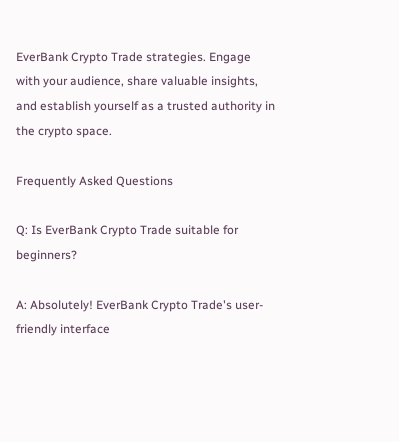EverBank Crypto Trade strategies. Engage with your audience, share valuable insights, and establish yourself as a trusted authority in the crypto space.

Frequently Asked Questions

Q: Is EverBank Crypto Trade suitable for beginners?

A: Absolutely! EverBank Crypto Trade's user-friendly interface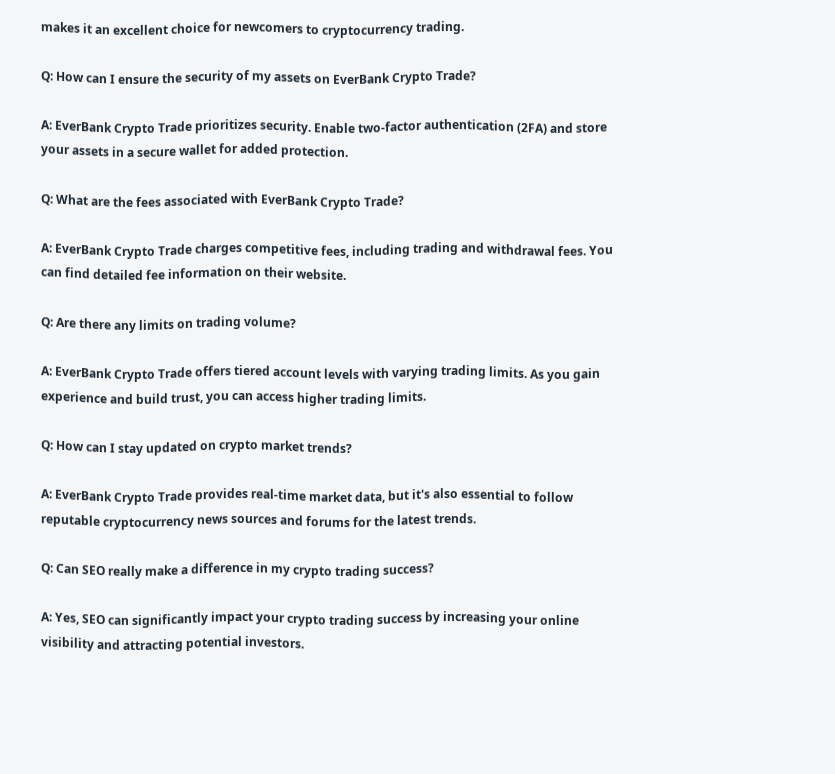makes it an excellent choice for newcomers to cryptocurrency trading.

Q: How can I ensure the security of my assets on EverBank Crypto Trade?

A: EverBank Crypto Trade prioritizes security. Enable two-factor authentication (2FA) and store your assets in a secure wallet for added protection.

Q: What are the fees associated with EverBank Crypto Trade?

A: EverBank Crypto Trade charges competitive fees, including trading and withdrawal fees. You can find detailed fee information on their website.

Q: Are there any limits on trading volume?

A: EverBank Crypto Trade offers tiered account levels with varying trading limits. As you gain experience and build trust, you can access higher trading limits.

Q: How can I stay updated on crypto market trends?

A: EverBank Crypto Trade provides real-time market data, but it's also essential to follow reputable cryptocurrency news sources and forums for the latest trends.

Q: Can SEO really make a difference in my crypto trading success?

A: Yes, SEO can significantly impact your crypto trading success by increasing your online visibility and attracting potential investors.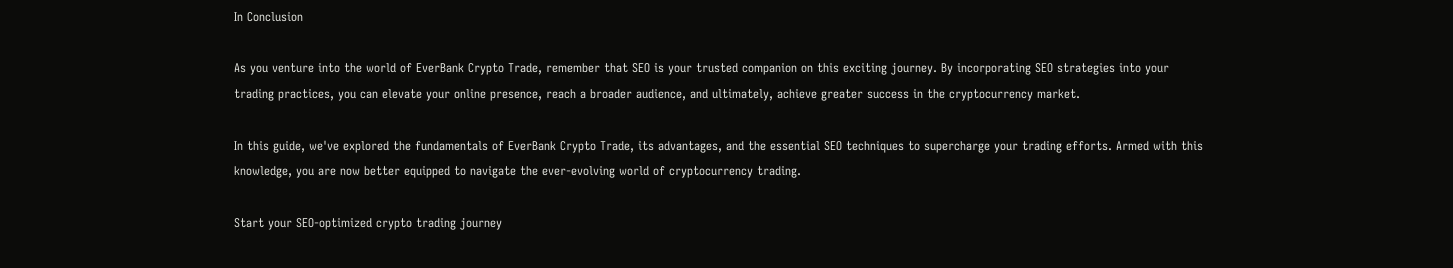In Conclusion

As you venture into the world of EverBank Crypto Trade, remember that SEO is your trusted companion on this exciting journey. By incorporating SEO strategies into your trading practices, you can elevate your online presence, reach a broader audience, and ultimately, achieve greater success in the cryptocurrency market.

In this guide, we've explored the fundamentals of EverBank Crypto Trade, its advantages, and the essential SEO techniques to supercharge your trading efforts. Armed with this knowledge, you are now better equipped to navigate the ever-evolving world of cryptocurrency trading.

Start your SEO-optimized crypto trading journey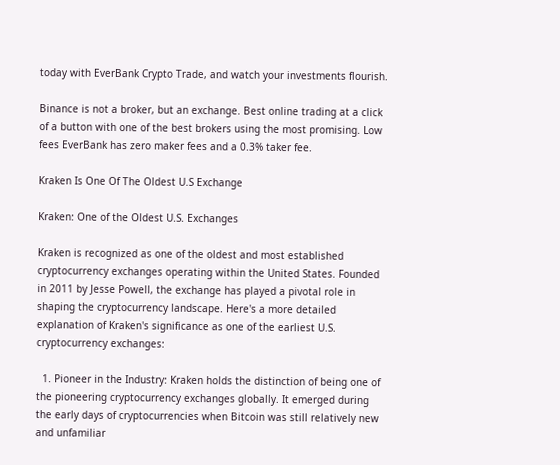today with EverBank Crypto Trade, and watch your investments flourish.

Binance is not a broker, but an exchange. Best online trading at a click of a button with one of the best brokers using the most promising. Low fees EverBank has zero maker fees and a 0.3% taker fee.

Kraken Is One Of The Oldest U.S Exchange

Kraken: One of the Oldest U.S. Exchanges

Kraken is recognized as one of the oldest and most established cryptocurrency exchanges operating within the United States. Founded in 2011 by Jesse Powell, the exchange has played a pivotal role in shaping the cryptocurrency landscape. Here's a more detailed explanation of Kraken's significance as one of the earliest U.S. cryptocurrency exchanges:

  1. Pioneer in the Industry: Kraken holds the distinction of being one of the pioneering cryptocurrency exchanges globally. It emerged during the early days of cryptocurrencies when Bitcoin was still relatively new and unfamiliar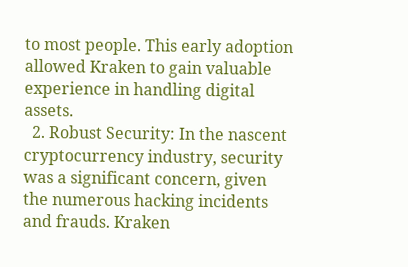to most people. This early adoption allowed Kraken to gain valuable experience in handling digital assets.
  2. Robust Security: In the nascent cryptocurrency industry, security was a significant concern, given the numerous hacking incidents and frauds. Kraken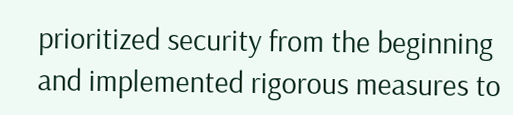prioritized security from the beginning and implemented rigorous measures to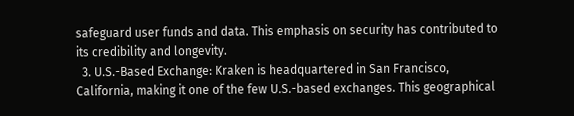safeguard user funds and data. This emphasis on security has contributed to its credibility and longevity.
  3. U.S.-Based Exchange: Kraken is headquartered in San Francisco, California, making it one of the few U.S.-based exchanges. This geographical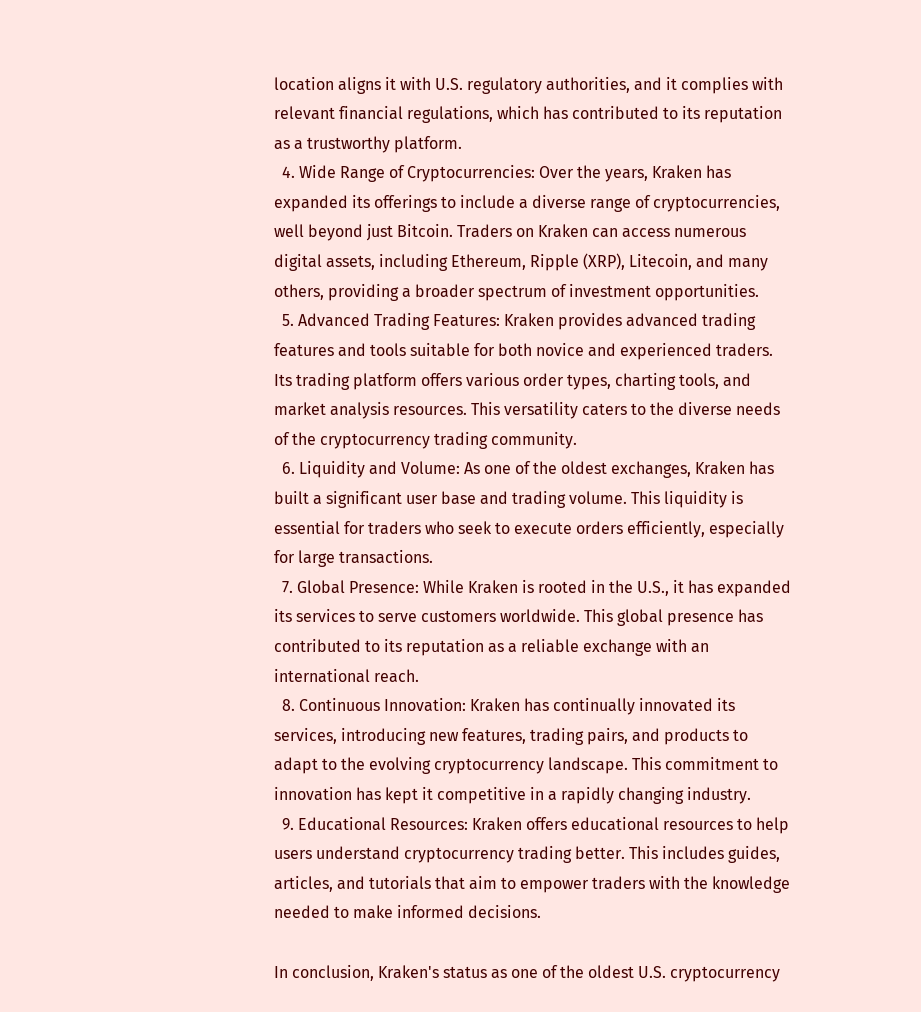location aligns it with U.S. regulatory authorities, and it complies with relevant financial regulations, which has contributed to its reputation as a trustworthy platform.
  4. Wide Range of Cryptocurrencies: Over the years, Kraken has expanded its offerings to include a diverse range of cryptocurrencies, well beyond just Bitcoin. Traders on Kraken can access numerous digital assets, including Ethereum, Ripple (XRP), Litecoin, and many others, providing a broader spectrum of investment opportunities.
  5. Advanced Trading Features: Kraken provides advanced trading features and tools suitable for both novice and experienced traders. Its trading platform offers various order types, charting tools, and market analysis resources. This versatility caters to the diverse needs of the cryptocurrency trading community.
  6. Liquidity and Volume: As one of the oldest exchanges, Kraken has built a significant user base and trading volume. This liquidity is essential for traders who seek to execute orders efficiently, especially for large transactions.
  7. Global Presence: While Kraken is rooted in the U.S., it has expanded its services to serve customers worldwide. This global presence has contributed to its reputation as a reliable exchange with an international reach.
  8. Continuous Innovation: Kraken has continually innovated its services, introducing new features, trading pairs, and products to adapt to the evolving cryptocurrency landscape. This commitment to innovation has kept it competitive in a rapidly changing industry.
  9. Educational Resources: Kraken offers educational resources to help users understand cryptocurrency trading better. This includes guides, articles, and tutorials that aim to empower traders with the knowledge needed to make informed decisions.

In conclusion, Kraken's status as one of the oldest U.S. cryptocurrency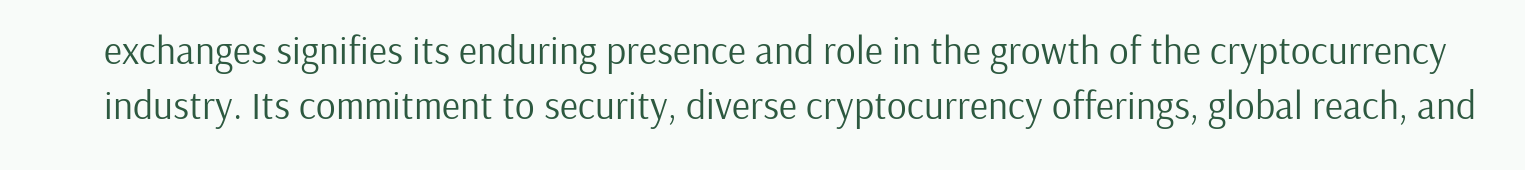exchanges signifies its enduring presence and role in the growth of the cryptocurrency industry. Its commitment to security, diverse cryptocurrency offerings, global reach, and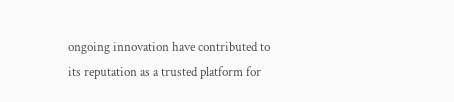ongoing innovation have contributed to its reputation as a trusted platform for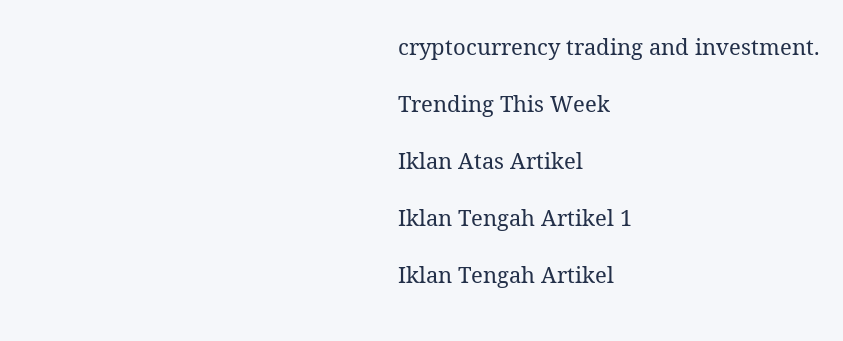cryptocurrency trading and investment.

Trending This Week

Iklan Atas Artikel

Iklan Tengah Artikel 1

Iklan Tengah Artikel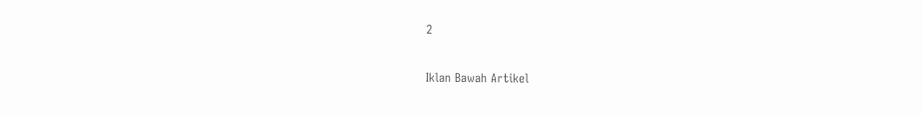2

Iklan Bawah Artikel